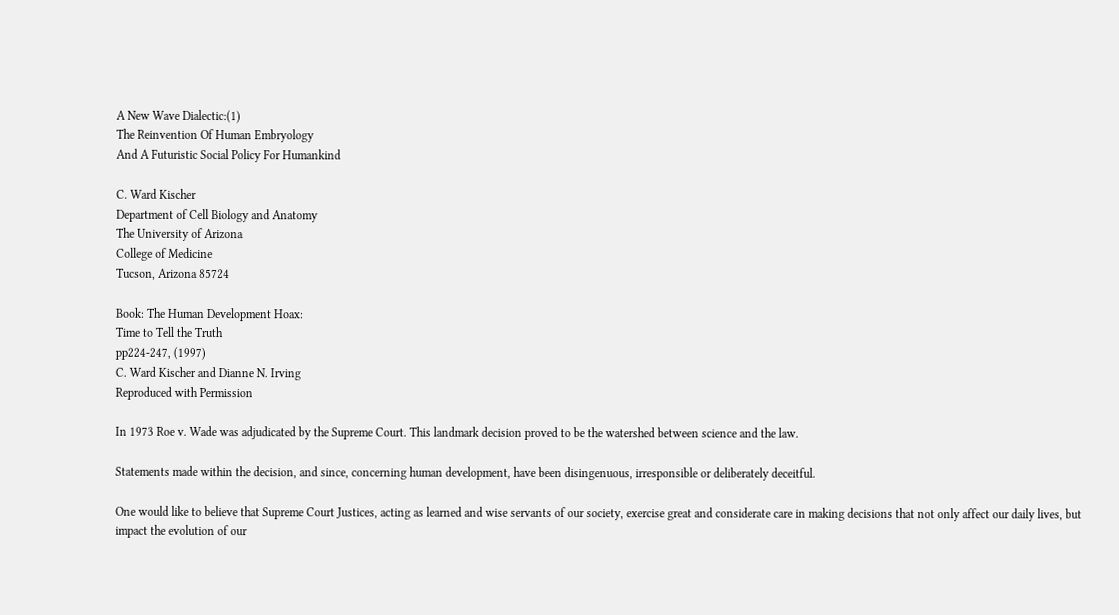A New Wave Dialectic:(1)
The Reinvention Of Human Embryology
And A Futuristic Social Policy For Humankind

C. Ward Kischer
Department of Cell Biology and Anatomy
The University of Arizona
College of Medicine
Tucson, Arizona 85724

Book: The Human Development Hoax:
Time to Tell the Truth
pp224-247, (1997)
C. Ward Kischer and Dianne N. Irving
Reproduced with Permission

In 1973 Roe v. Wade was adjudicated by the Supreme Court. This landmark decision proved to be the watershed between science and the law.

Statements made within the decision, and since, concerning human development, have been disingenuous, irresponsible or deliberately deceitful.

One would like to believe that Supreme Court Justices, acting as learned and wise servants of our society, exercise great and considerate care in making decisions that not only affect our daily lives, but impact the evolution of our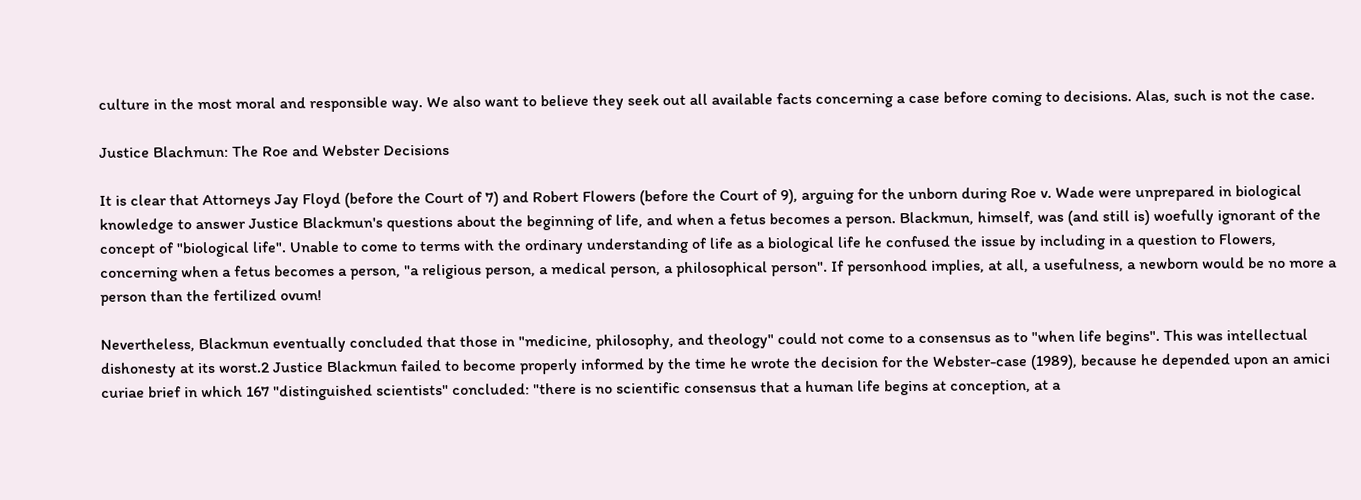culture in the most moral and responsible way. We also want to believe they seek out all available facts concerning a case before coming to decisions. Alas, such is not the case.

Justice Blachmun: The Roe and Webster Decisions

It is clear that Attorneys Jay Floyd (before the Court of 7) and Robert Flowers (before the Court of 9), arguing for the unborn during Roe v. Wade were unprepared in biological knowledge to answer Justice Blackmun's questions about the beginning of life, and when a fetus becomes a person. Blackmun, himself, was (and still is) woefully ignorant of the concept of "biological life". Unable to come to terms with the ordinary understanding of life as a biological life he confused the issue by including in a question to Flowers, concerning when a fetus becomes a person, "a religious person, a medical person, a philosophical person". If personhood implies, at all, a usefulness, a newborn would be no more a person than the fertilized ovum!

Nevertheless, Blackmun eventually concluded that those in "medicine, philosophy, and theology" could not come to a consensus as to "when life begins". This was intellectual dishonesty at its worst.2 Justice Blackmun failed to become properly informed by the time he wrote the decision for the Webster-case (1989), because he depended upon an amici curiae brief in which 167 "distinguished scientists" concluded: "there is no scientific consensus that a human life begins at conception, at a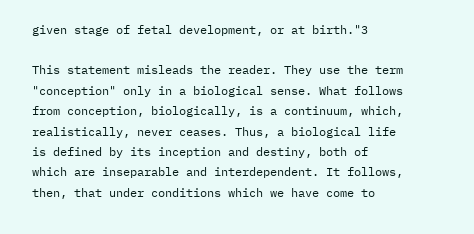given stage of fetal development, or at birth."3

This statement misleads the reader. They use the term "conception" only in a biological sense. What follows from conception, biologically, is a continuum, which, realistically, never ceases. Thus, a biological life is defined by its inception and destiny, both of which are inseparable and interdependent. It follows, then, that under conditions which we have come to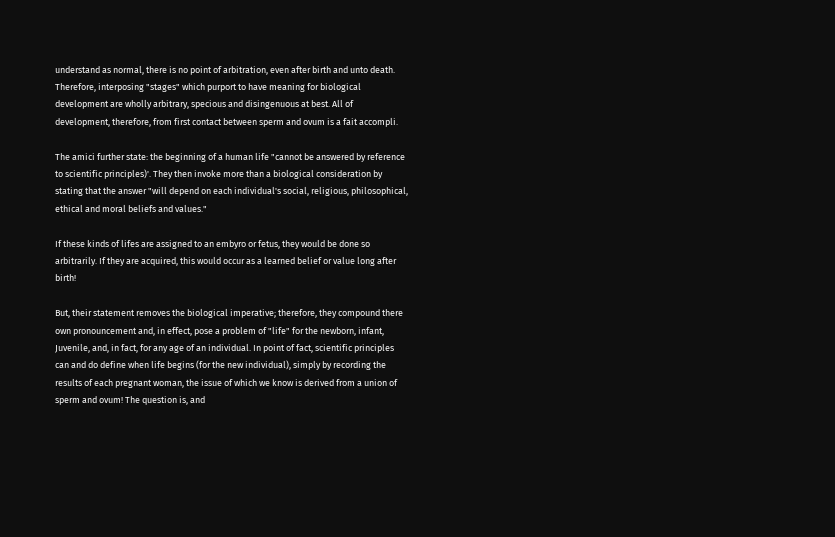understand as normal, there is no point of arbitration, even after birth and unto death. Therefore, interposing "stages" which purport to have meaning for biological development are wholly arbitrary, specious and disingenuous at best. All of development, therefore, from first contact between sperm and ovum is a fait accompli.

The amici further state: the beginning of a human life "cannot be answered by reference to scientific principles)'. They then invoke more than a biological consideration by stating that the answer "will depend on each individual's social, religious, philosophical, ethical and moral beliefs and values."

If these kinds of lifes are assigned to an embyro or fetus, they would be done so arbitrarily. If they are acquired, this would occur as a learned belief or value long after birth!

But, their statement removes the biological imperative; therefore, they compound there own pronouncement and, in effect, pose a problem of "life" for the newborn, infant, Juvenile, and, in fact, for any age of an individual. In point of fact, scientific principles can and do define when life begins (for the new individual), simply by recording the results of each pregnant woman, the issue of which we know is derived from a union of sperm and ovum! The question is, and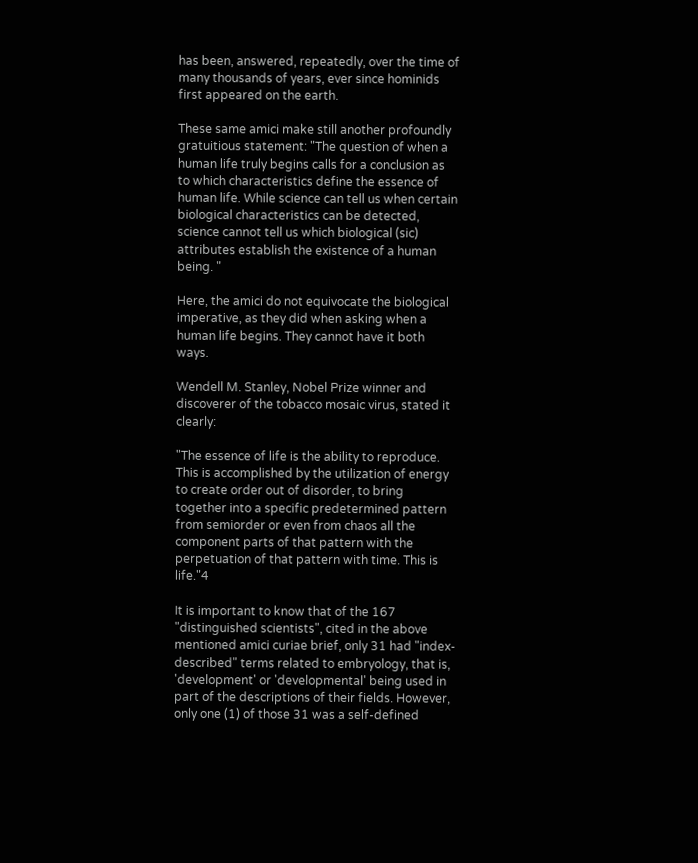has been, answered, repeatedly, over the time of many thousands of years, ever since hominids first appeared on the earth.

These same amici make still another profoundly gratuitious statement: "The question of when a human life truly begins calls for a conclusion as to which characteristics define the essence of human life. While science can tell us when certain biological characteristics can be detected, science cannot tell us which biological (sic) attributes establish the existence of a human being. "

Here, the amici do not equivocate the biological imperative, as they did when asking when a human life begins. They cannot have it both ways.

Wendell M. Stanley, Nobel Prize winner and discoverer of the tobacco mosaic virus, stated it clearly:

"The essence of life is the ability to reproduce. This is accomplished by the utilization of energy to create order out of disorder, to bring together into a specific predetermined pattern from semiorder or even from chaos all the component parts of that pattern with the perpetuation of that pattern with time. This is life."4

It is important to know that of the 167 "distinguished scientists", cited in the above mentioned amici curiae brief, only 31 had "index-described" terms related to embryology, that is, 'development' or 'developmental' being used in part of the descriptions of their fields. However, only one (1) of those 31 was a self-defined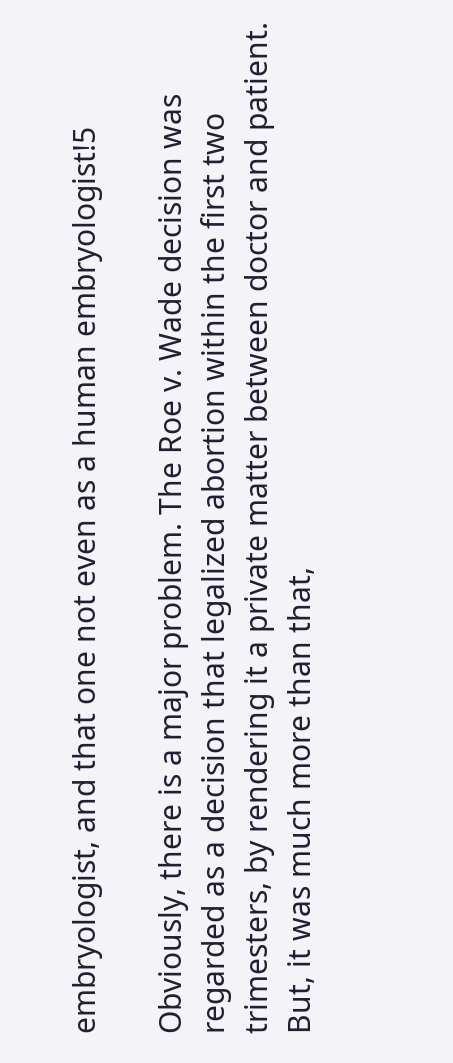embryologist, and that one not even as a human embryologist!5

Obviously, there is a major problem. The Roe v. Wade decision was regarded as a decision that legalized abortion within the first two trimesters, by rendering it a private matter between doctor and patient. But, it was much more than that,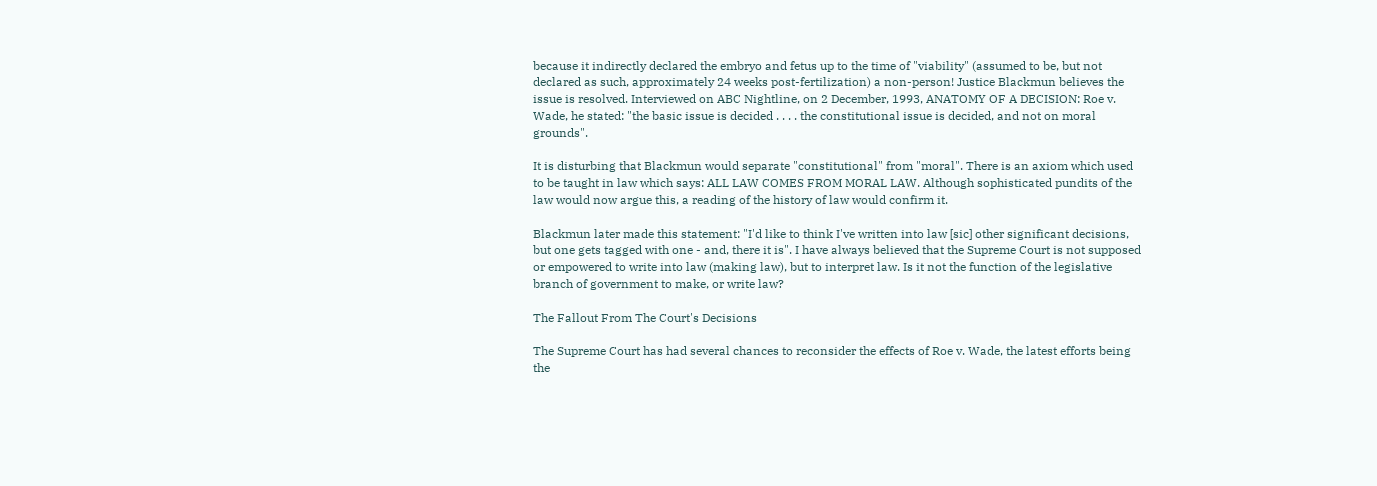because it indirectly declared the embryo and fetus up to the time of "viability" (assumed to be, but not declared as such, approximately 24 weeks post-fertilization) a non-person! Justice Blackmun believes the issue is resolved. Interviewed on ABC Nightline, on 2 December, 1993, ANATOMY OF A DECISION: Roe v. Wade, he stated: "the basic issue is decided . . . . the constitutional issue is decided, and not on moral grounds".

It is disturbing that Blackmun would separate "constitutional" from "moral". There is an axiom which used to be taught in law which says: ALL LAW COMES FROM MORAL LAW. Although sophisticated pundits of the law would now argue this, a reading of the history of law would confirm it.

Blackmun later made this statement: "I'd like to think I've written into law [sic] other significant decisions, but one gets tagged with one - and, there it is". I have always believed that the Supreme Court is not supposed or empowered to write into law (making law), but to interpret law. Is it not the function of the legislative branch of government to make, or write law?

The Fallout From The Court's Decisions

The Supreme Court has had several chances to reconsider the effects of Roe v. Wade, the latest efforts being the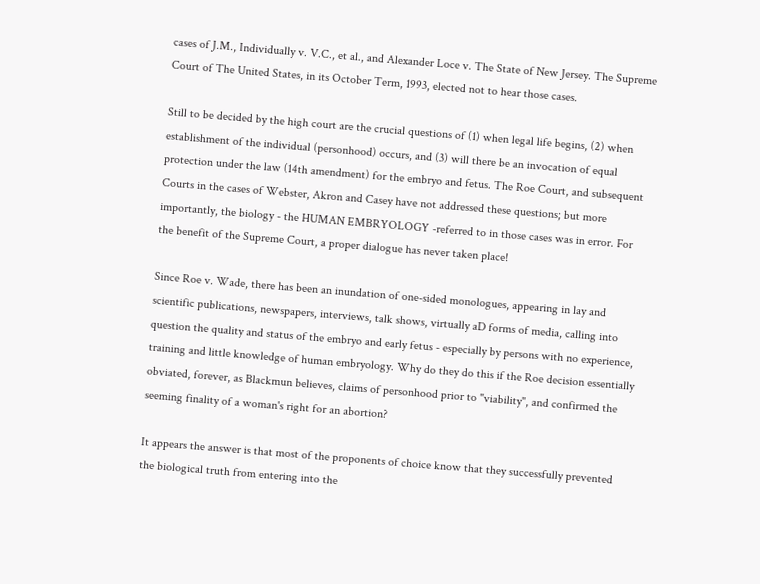cases of J.M., Individually v. V.C., et al., and Alexander Loce v. The State of New Jersey. The Supreme Court of The United States, in its October Term, 1993, elected not to hear those cases.

Still to be decided by the high court are the crucial questions of (1) when legal life begins, (2) when establishment of the individual (personhood) occurs, and (3) will there be an invocation of equal protection under the law (14th amendment) for the embryo and fetus. The Roe Court, and subsequent Courts in the cases of Webster, Akron and Casey have not addressed these questions; but more importantly, the biology - the HUMAN EMBRYOLOGY -referred to in those cases was in error. For the benefit of the Supreme Court, a proper dialogue has never taken place!

Since Roe v. Wade, there has been an inundation of one-sided monologues, appearing in lay and scientific publications, newspapers, interviews, talk shows, virtually aD forms of media, calling into question the quality and status of the embryo and early fetus - especially by persons with no experience, training and little knowledge of human embryology. Why do they do this if the Roe decision essentially obviated, forever, as Blackmun believes, claims of personhood prior to "viability", and confirmed the seeming finality of a woman's right for an abortion?

It appears the answer is that most of the proponents of choice know that they successfully prevented the biological truth from entering into the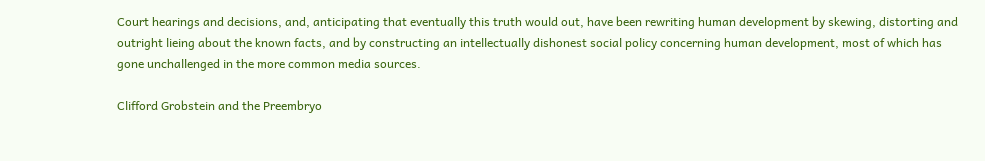Court hearings and decisions, and, anticipating that eventually this truth would out, have been rewriting human development by skewing, distorting and outright lieing about the known facts, and by constructing an intellectually dishonest social policy concerning human development, most of which has gone unchallenged in the more common media sources.

Clifford Grobstein and the Preembryo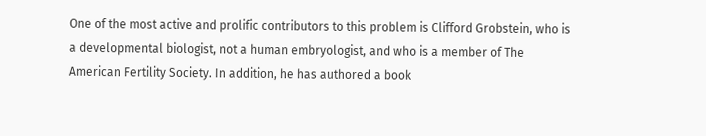One of the most active and prolific contributors to this problem is Clifford Grobstein, who is a developmental biologist, not a human embryologist, and who is a member of The American Fertility Society. In addition, he has authored a book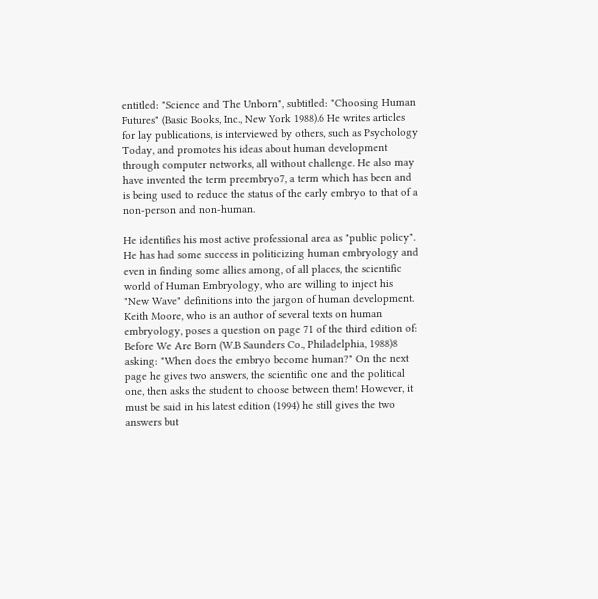entitled: "Science and The Unborn", subtitled: "Choosing Human Futures" (Basic Books, Inc., New York 1988).6 He writes articles for lay publications, is interviewed by others, such as Psychology Today, and promotes his ideas about human development through computer networks, all without challenge. He also may have invented the term preembryo7, a term which has been and is being used to reduce the status of the early embryo to that of a non-person and non-human.

He identifies his most active professional area as "public policy". He has had some success in politicizing human embryology and even in finding some allies among, of all places, the scientific world of Human Embryology, who are willing to inject his "New Wave" definitions into the jargon of human development. Keith Moore, who is an author of several texts on human embryology, poses a question on page 71 of the third edition of: Before We Are Born (W.B Saunders Co., Philadelphia, 1988)8 asking: "When does the embryo become human?" On the next page he gives two answers, the scientific one and the political one, then asks the student to choose between them! However, it must be said in his latest edition (1994) he still gives the two answers but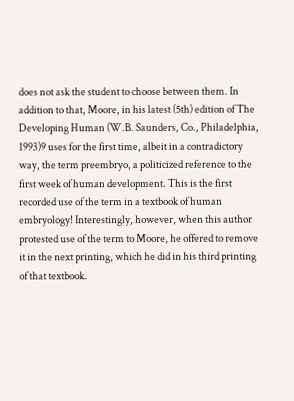does not ask the student to choose between them. In addition to that, Moore, in his latest (5th) edition of The Developing Human (W.B. Saunders, Co., Philadelphia, 1993)9 uses for the first time, albeit in a contradictory way, the term preembryo, a politicized reference to the first week of human development. This is the first recorded use of the term in a textbook of human embryology! Interestingly, however, when this author protested use of the term to Moore, he offered to remove it in the next printing, which he did in his third printing of that textbook.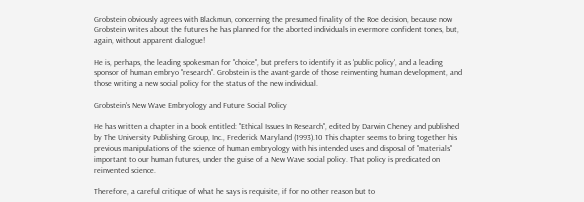Grobstein obviously agrees with Blackmun, concerning the presumed finality of the Roe decision, because now Grobstein writes about the futures he has planned for the aborted individuals in evermore confident tones, but, again, without apparent dialogue!

He is, perhaps, the leading spokesman for "choice", but prefers to identify it as 'public policy', and a leading sponsor of human embryo "research". Grobstein is the avant-garde of those reinventing human development, and those writing a new social policy for the status of the new individual.

Grobstein's New Wave Embryology and Future Social Policy

He has written a chapter in a book entitled: "Ethical Issues In Research", edited by Darwin Cheney and published by The University Publishing Group, Inc., Frederick Maryland (1993).10 This chapter seems to bring together his previous manipulations of the science of human embryology with his intended uses and disposal of "materials" important to our human futures, under the guise of a New Wave social policy. That policy is predicated on reinvented science.

Therefore, a careful critique of what he says is requisite, if for no other reason but to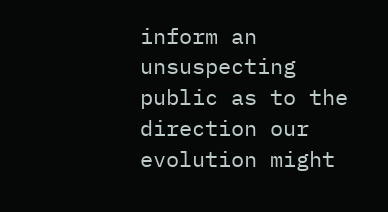inform an unsuspecting public as to the direction our evolution might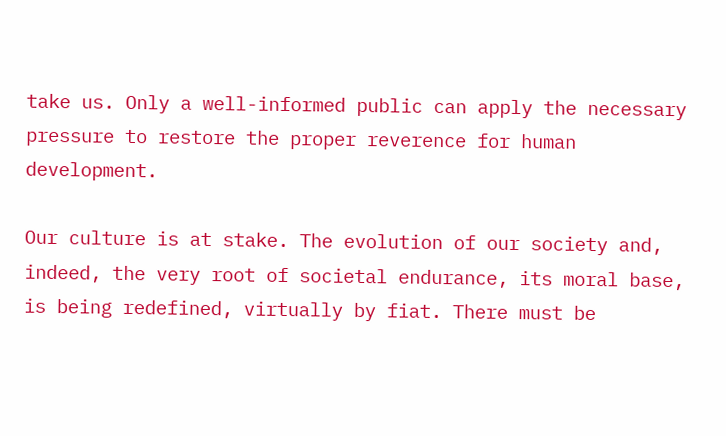take us. Only a well-informed public can apply the necessary pressure to restore the proper reverence for human development.

Our culture is at stake. The evolution of our society and, indeed, the very root of societal endurance, its moral base, is being redefined, virtually by fiat. There must be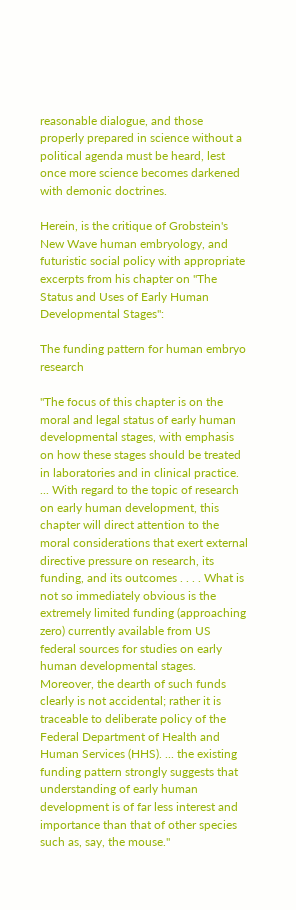reasonable dialogue, and those properly prepared in science without a political agenda must be heard, lest once more science becomes darkened with demonic doctrines.

Herein, is the critique of Grobstein's New Wave human embryology, and futuristic social policy with appropriate excerpts from his chapter on "The Status and Uses of Early Human Developmental Stages":

The funding pattern for human embryo research

"The focus of this chapter is on the moral and legal status of early human developmental stages, with emphasis on how these stages should be treated in laboratories and in clinical practice. ... With regard to the topic of research on early human development, this chapter will direct attention to the moral considerations that exert external directive pressure on research, its funding, and its outcomes . . . . What is not so immediately obvious is the extremely limited funding (approaching zero) currently available from US federal sources for studies on early human developmental stages. Moreover, the dearth of such funds clearly is not accidental; rather it is traceable to deliberate policy of the Federal Department of Health and Human Services (HHS). ... the existing funding pattern strongly suggests that understanding of early human development is of far less interest and importance than that of other species such as, say, the mouse."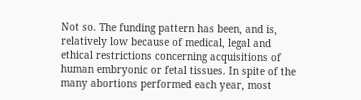Not so. The funding pattern has been, and is, relatively low because of medical, legal and ethical restrictions concerning acquisitions of human embryonic or fetal tissues. In spite of the many abortions performed each year, most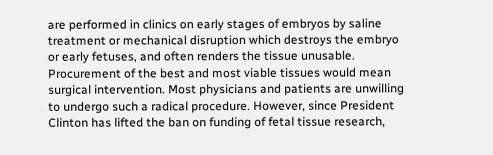are performed in clinics on early stages of embryos by saline treatment or mechanical disruption which destroys the embryo or early fetuses, and often renders the tissue unusable. Procurement of the best and most viable tissues would mean surgical intervention. Most physicians and patients are unwilling to undergo such a radical procedure. However, since President Clinton has lifted the ban on funding of fetal tissue research,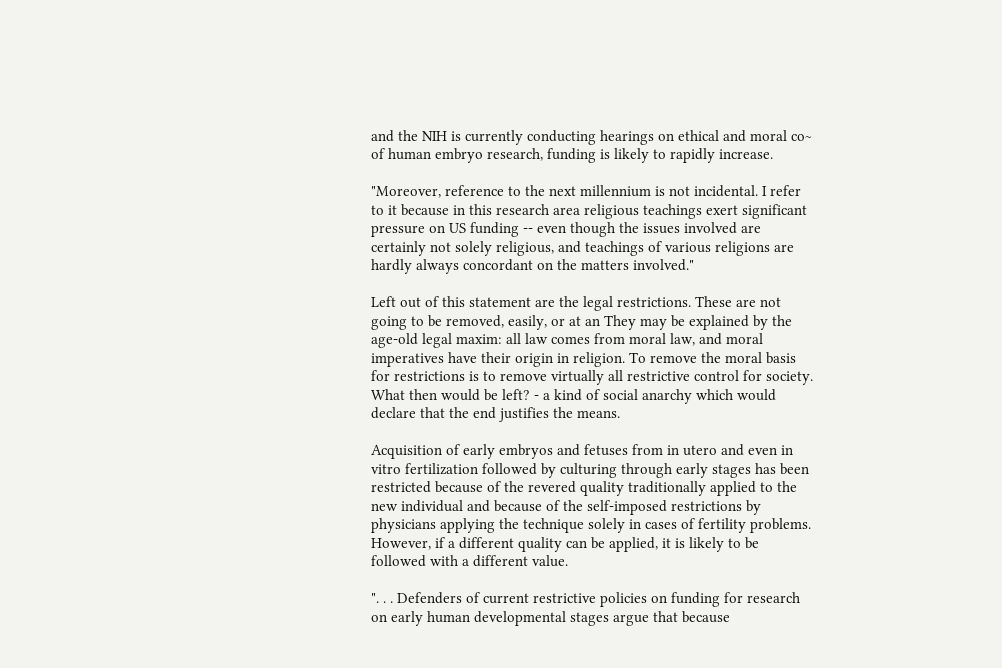and the NIH is currently conducting hearings on ethical and moral co~ of human embryo research, funding is likely to rapidly increase.

"Moreover, reference to the next millennium is not incidental. I refer to it because in this research area religious teachings exert significant pressure on US funding -- even though the issues involved are certainly not solely religious, and teachings of various religions are hardly always concordant on the matters involved."

Left out of this statement are the legal restrictions. These are not going to be removed, easily, or at an They may be explained by the age-old legal maxim: all law comes from moral law, and moral imperatives have their origin in religion. To remove the moral basis for restrictions is to remove virtually all restrictive control for society. What then would be left? - a kind of social anarchy which would declare that the end justifies the means.

Acquisition of early embryos and fetuses from in utero and even in vitro fertilization followed by culturing through early stages has been restricted because of the revered quality traditionally applied to the new individual and because of the self-imposed restrictions by physicians applying the technique solely in cases of fertility problems. However, if a different quality can be applied, it is likely to be followed with a different value.

". . . Defenders of current restrictive policies on funding for research on early human developmental stages argue that because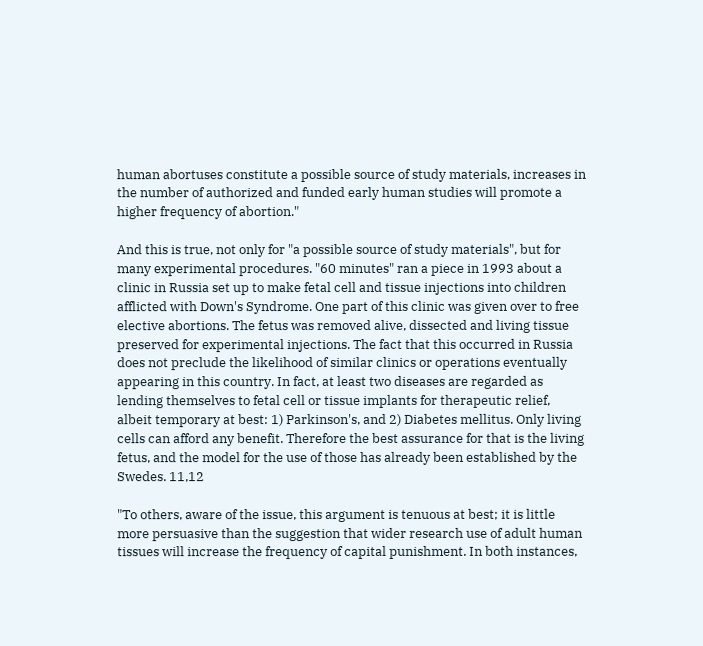human abortuses constitute a possible source of study materials, increases in the number of authorized and funded early human studies will promote a higher frequency of abortion."

And this is true, not only for "a possible source of study materials", but for many experimental procedures. "60 minutes" ran a piece in 1993 about a clinic in Russia set up to make fetal cell and tissue injections into children afflicted with Down's Syndrome. One part of this clinic was given over to free elective abortions. The fetus was removed alive, dissected and living tissue preserved for experimental injections. The fact that this occurred in Russia does not preclude the likelihood of similar clinics or operations eventually appearing in this country. In fact, at least two diseases are regarded as lending themselves to fetal cell or tissue implants for therapeutic relief, albeit temporary at best: 1) Parkinson's, and 2) Diabetes mellitus. Only living cells can afford any benefit. Therefore the best assurance for that is the living fetus, and the model for the use of those has already been established by the Swedes. 11,12

"To others, aware of the issue, this argument is tenuous at best; it is little more persuasive than the suggestion that wider research use of adult human tissues will increase the frequency of capital punishment. In both instances,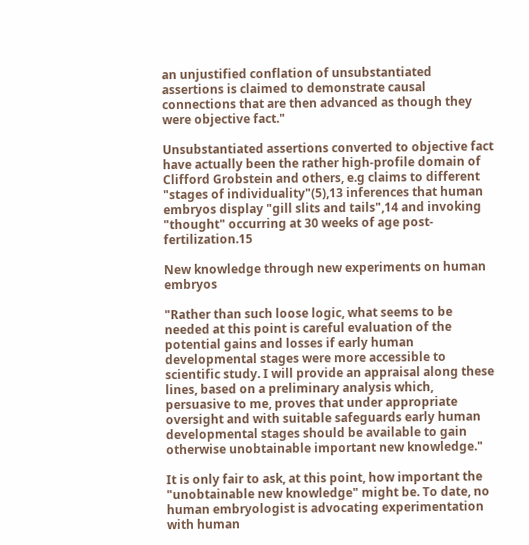an unjustified conflation of unsubstantiated assertions is claimed to demonstrate causal connections that are then advanced as though they were objective fact."

Unsubstantiated assertions converted to objective fact have actually been the rather high-profile domain of Clifford Grobstein and others, e.g claims to different "stages of individuality"(5),13 inferences that human embryos display "gill slits and tails",14 and invoking "thought" occurring at 30 weeks of age post-fertilization.15

New knowledge through new experiments on human embryos

"Rather than such loose logic, what seems to be needed at this point is careful evaluation of the potential gains and losses if early human developmental stages were more accessible to scientific study. I will provide an appraisal along these lines, based on a preliminary analysis which, persuasive to me, proves that under appropriate oversight and with suitable safeguards early human developmental stages should be available to gain otherwise unobtainable important new knowledge."

It is only fair to ask, at this point, how important the "unobtainable new knowledge" might be. To date, no human embryologist is advocating experimentation with human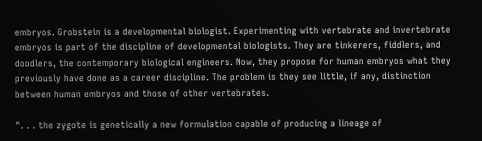embryos. Grobstein is a developmental biologist. Experimenting with vertebrate and invertebrate embryos is part of the discipline of developmental biologists. They are tinkerers, fiddlers, and doodlers, the contemporary biological engineers. Now, they propose for human embryos what they previously have done as a career discipline. The problem is they see little, if any, distinction between human embryos and those of other vertebrates.

". . . the zygote is genetically a new formulation capable of producing a lineage of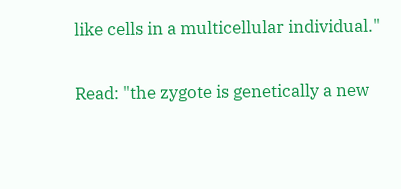like cells in a multicellular individual."

Read: "the zygote is genetically a new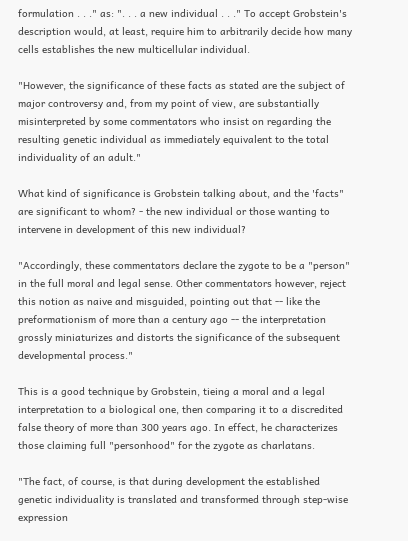formulation . . ." as: ". . . a new individual . . ." To accept Grobstein's description would, at least, require him to arbitrarily decide how many cells establishes the new multicellular individual.

"However, the significance of these facts as stated are the subject of major controversy and, from my point of view, are substantially misinterpreted by some commentators who insist on regarding the resulting genetic individual as immediately equivalent to the total individuality of an adult."

What kind of significance is Grobstein talking about, and the 'facts" are significant to whom? - the new individual or those wanting to intervene in development of this new individual?

"Accordingly, these commentators declare the zygote to be a "person" in the full moral and legal sense. Other commentators however, reject this notion as naive and misguided, pointing out that -- like the preformationism of more than a century ago -- the interpretation grossly miniaturizes and distorts the significance of the subsequent developmental process."

This is a good technique by Grobstein, tieing a moral and a legal interpretation to a biological one, then comparing it to a discredited false theory of more than 300 years ago. In effect, he characterizes those claiming full "personhood" for the zygote as charlatans.

"The fact, of course, is that during development the established genetic individuality is translated and transformed through step-wise expression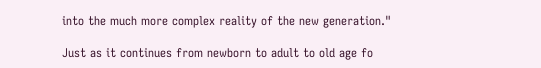into the much more complex reality of the new generation."

Just as it continues from newborn to adult to old age fo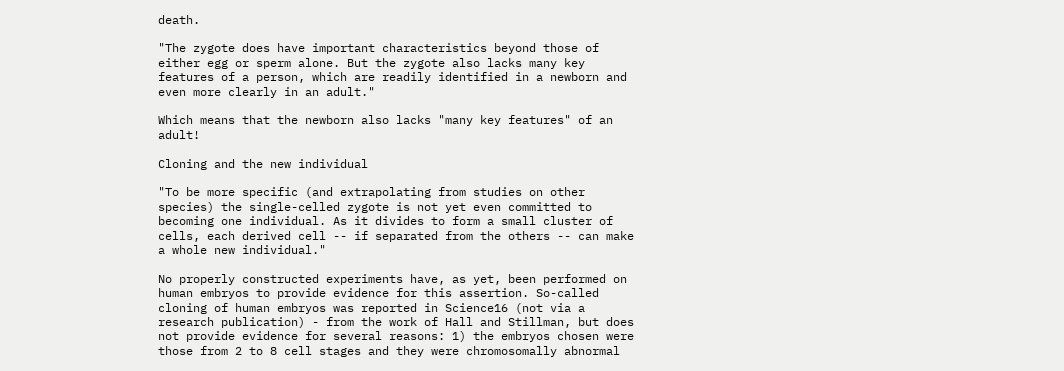death.

"The zygote does have important characteristics beyond those of either egg or sperm alone. But the zygote also lacks many key features of a person, which are readily identified in a newborn and even more clearly in an adult."

Which means that the newborn also lacks "many key features" of an adult!

Cloning and the new individual

"To be more specific (and extrapolating from studies on other species) the single-celled zygote is not yet even committed to becoming one individual. As it divides to form a small cluster of cells, each derived cell -- if separated from the others -- can make a whole new individual."

No properly constructed experiments have, as yet, been performed on human embryos to provide evidence for this assertion. So-called cloning of human embryos was reported in Science16 (not via a research publication) - from the work of Hall and Stillman, but does not provide evidence for several reasons: 1) the embryos chosen were those from 2 to 8 cell stages and they were chromosomally abnormal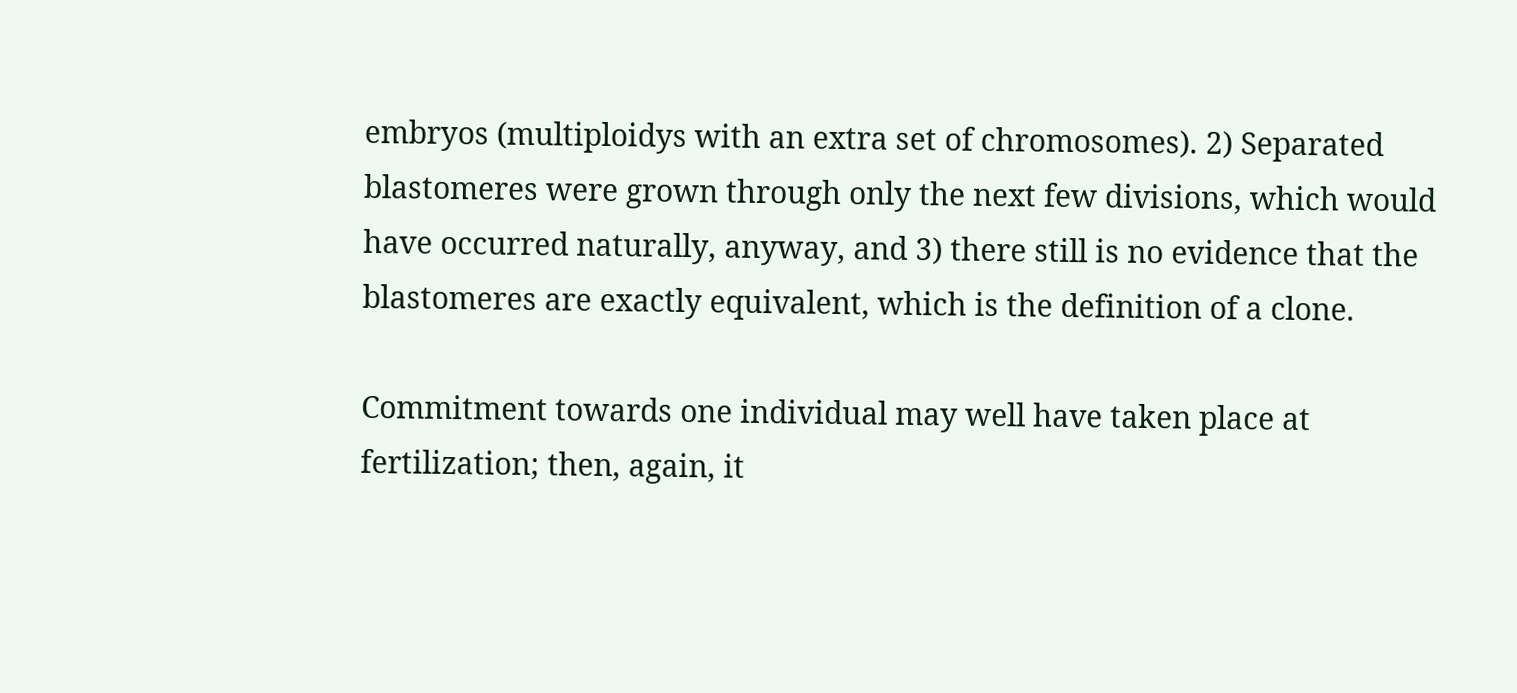embryos (multiploidys with an extra set of chromosomes). 2) Separated blastomeres were grown through only the next few divisions, which would have occurred naturally, anyway, and 3) there still is no evidence that the blastomeres are exactly equivalent, which is the definition of a clone.

Commitment towards one individual may well have taken place at fertilization; then, again, it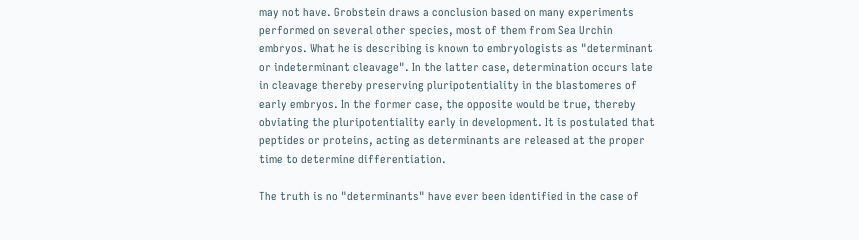may not have. Grobstein draws a conclusion based on many experiments performed on several other species, most of them from Sea Urchin embryos. What he is describing is known to embryologists as "determinant or indeterminant cleavage". In the latter case, determination occurs late in cleavage thereby preserving pluripotentiality in the blastomeres of early embryos. In the former case, the opposite would be true, thereby obviating the pluripotentiality early in development. It is postulated that peptides or proteins, acting as determinants are released at the proper time to determine differentiation.

The truth is no "determinants" have ever been identified in the case of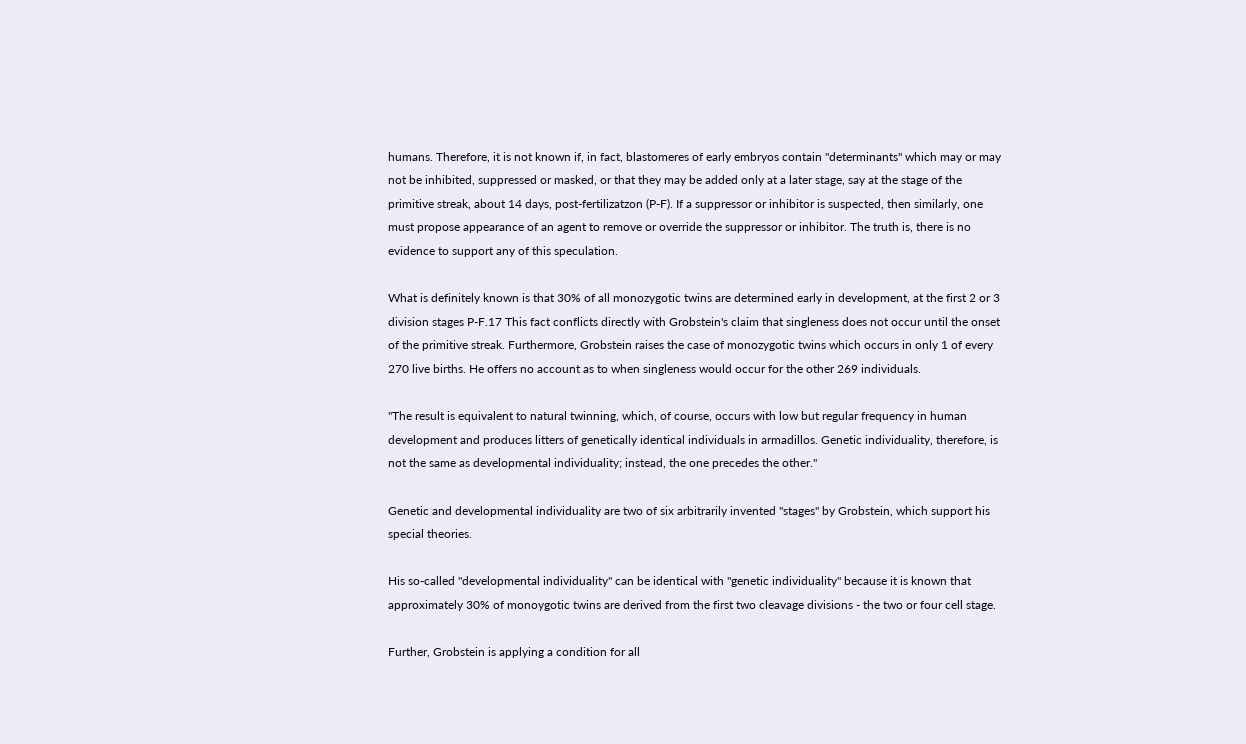humans. Therefore, it is not known if, in fact, blastomeres of early embryos contain "determinants" which may or may not be inhibited, suppressed or masked, or that they may be added only at a later stage, say at the stage of the primitive streak, about 14 days, post-fertilizatzon (P-F). If a suppressor or inhibitor is suspected, then similarly, one must propose appearance of an agent to remove or override the suppressor or inhibitor. The truth is, there is no evidence to support any of this speculation.

What is definitely known is that 30% of all monozygotic twins are determined early in development, at the first 2 or 3 division stages P-F.17 This fact conflicts directly with Grobstein's claim that singleness does not occur until the onset of the primitive streak. Furthermore, Grobstein raises the case of monozygotic twins which occurs in only 1 of every 270 live births. He offers no account as to when singleness would occur for the other 269 individuals.

"The result is equivalent to natural twinning, which, of course, occurs with low but regular frequency in human development and produces litters of genetically identical individuals in armadillos. Genetic individuality, therefore, is not the same as developmental individuality; instead, the one precedes the other."

Genetic and developmental individuality are two of six arbitrarily invented "stages" by Grobstein, which support his special theories.

His so-called "developmental individuality" can be identical with "genetic individuality" because it is known that approximately 30% of monoygotic twins are derived from the first two cleavage divisions - the two or four cell stage.

Further, Grobstein is applying a condition for all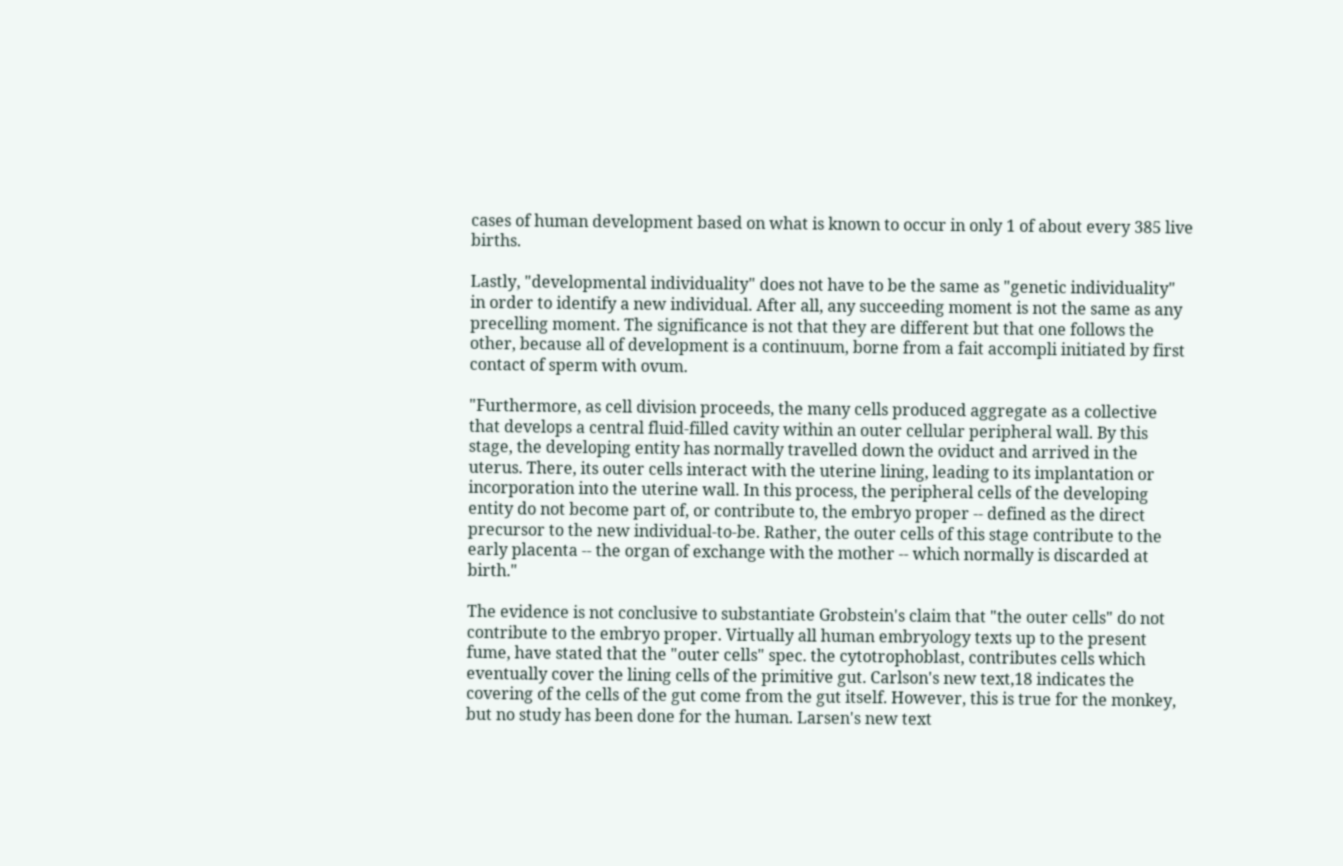cases of human development based on what is known to occur in only 1 of about every 385 live births.

Lastly, "developmental individuality" does not have to be the same as "genetic individuality" in order to identify a new individual. After all, any succeeding moment is not the same as any precelling moment. The significance is not that they are different but that one follows the other, because all of development is a continuum, borne from a fait accompli initiated by first contact of sperm with ovum.

"Furthermore, as cell division proceeds, the many cells produced aggregate as a collective that develops a central fluid-filled cavity within an outer cellular peripheral wall. By this stage, the developing entity has normally travelled down the oviduct and arrived in the uterus. There, its outer cells interact with the uterine lining, leading to its implantation or incorporation into the uterine wall. In this process, the peripheral cells of the developing entity do not become part of, or contribute to, the embryo proper -- defined as the direct precursor to the new individual-to-be. Rather, the outer cells of this stage contribute to the early placenta -- the organ of exchange with the mother -- which normally is discarded at birth."

The evidence is not conclusive to substantiate Grobstein's claim that "the outer cells" do not contribute to the embryo proper. Virtually all human embryology texts up to the present fume, have stated that the "outer cells" spec. the cytotrophoblast, contributes cells which eventually cover the lining cells of the primitive gut. Carlson's new text,18 indicates the covering of the cells of the gut come from the gut itself. However, this is true for the monkey, but no study has been done for the human. Larsen's new text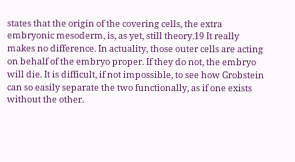states that the origin of the covering cells, the extra embryonic mesoderm, is, as yet, still theory.19 It really makes no difference. In actuality, those outer cells are acting on behalf of the embryo proper. If they do not, the embryo will die. It is difficult, if not impossible, to see how Grobstein can so easily separate the two functionally, as if one exists without the other.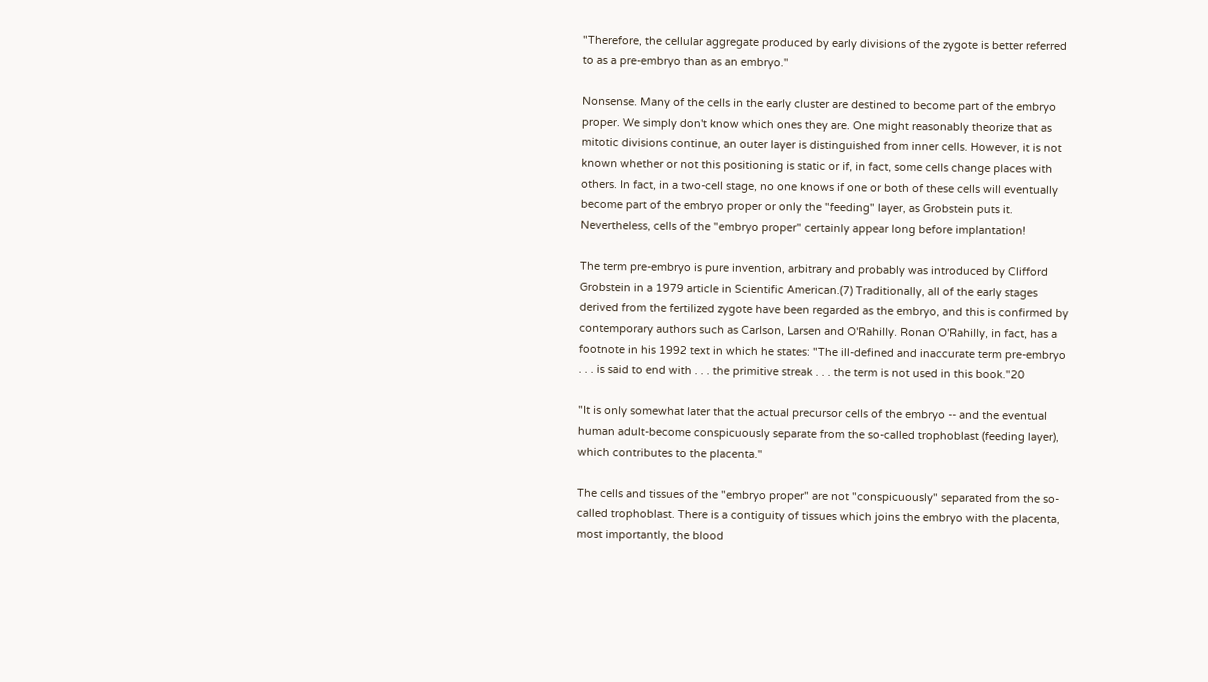"Therefore, the cellular aggregate produced by early divisions of the zygote is better referred to as a pre-embryo than as an embryo."

Nonsense. Many of the cells in the early cluster are destined to become part of the embryo proper. We simply don't know which ones they are. One might reasonably theorize that as mitotic divisions continue, an outer layer is distinguished from inner cells. However, it is not known whether or not this positioning is static or if, in fact, some cells change places with others. In fact, in a two-cell stage, no one knows if one or both of these cells will eventually become part of the embryo proper or only the "feeding" layer, as Grobstein puts it. Nevertheless, cells of the "embryo proper" certainly appear long before implantation!

The term pre-embryo is pure invention, arbitrary and probably was introduced by Clifford Grobstein in a 1979 article in Scientific American.(7) Traditionally, all of the early stages derived from the fertilized zygote have been regarded as the embryo, and this is confirmed by contemporary authors such as Carlson, Larsen and O'Rahilly. Ronan O'Rahilly, in fact, has a footnote in his 1992 text in which he states: "The ill-defined and inaccurate term pre-embryo . . . is said to end with . . . the primitive streak . . . the term is not used in this book."20

"It is only somewhat later that the actual precursor cells of the embryo -- and the eventual human adult-become conspicuously separate from the so-called trophoblast (feeding layer), which contributes to the placenta."

The cells and tissues of the "embryo proper" are not "conspicuously" separated from the so-called trophoblast. There is a contiguity of tissues which joins the embryo with the placenta, most importantly, the blood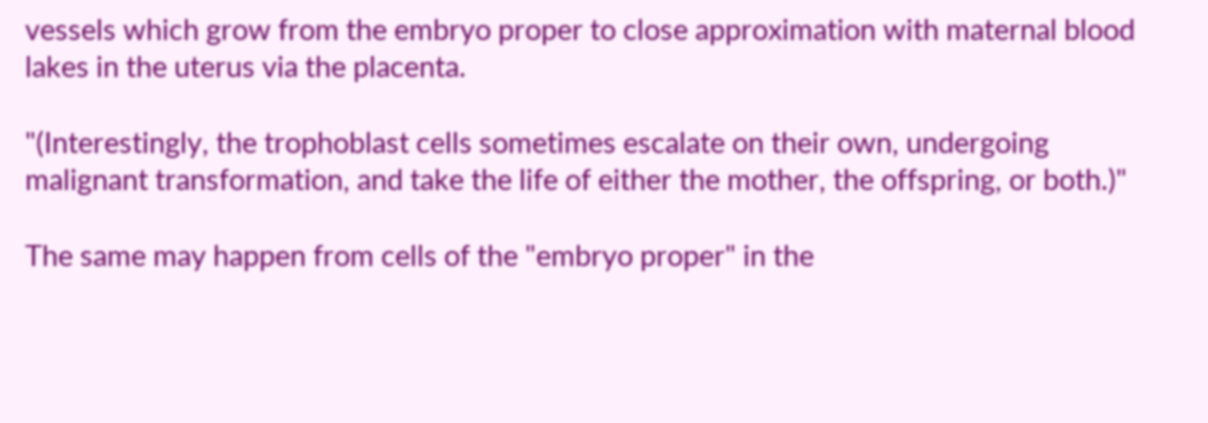vessels which grow from the embryo proper to close approximation with maternal blood lakes in the uterus via the placenta.

"(Interestingly, the trophoblast cells sometimes escalate on their own, undergoing malignant transformation, and take the life of either the mother, the offspring, or both.)"

The same may happen from cells of the "embryo proper" in the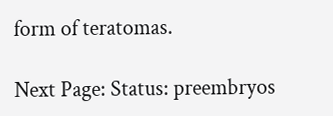form of teratomas.

Next Page: Status: preembryos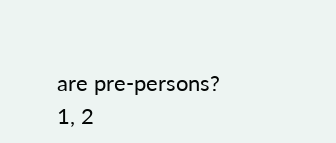are pre-persons?
1, 2